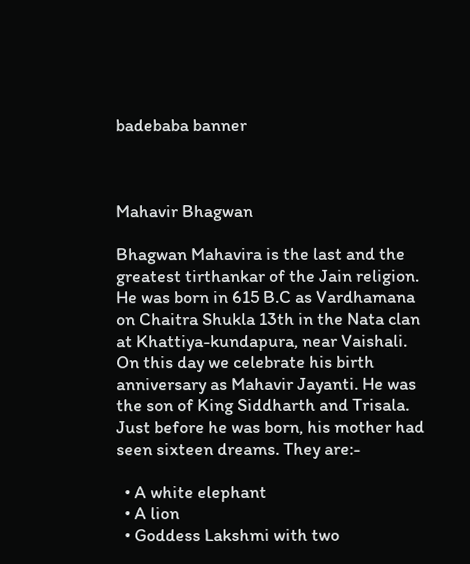badebaba banner



Mahavir Bhagwan

Bhagwan Mahavira is the last and the greatest tirthankar of the Jain religion. He was born in 615 B.C as Vardhamana on Chaitra Shukla 13th in the Nata clan at Khattiya-kundapura, near Vaishali. On this day we celebrate his birth anniversary as Mahavir Jayanti. He was the son of King Siddharth and Trisala. Just before he was born, his mother had seen sixteen dreams. They are:-

  • A white elephant
  • A lion
  • Goddess Lakshmi with two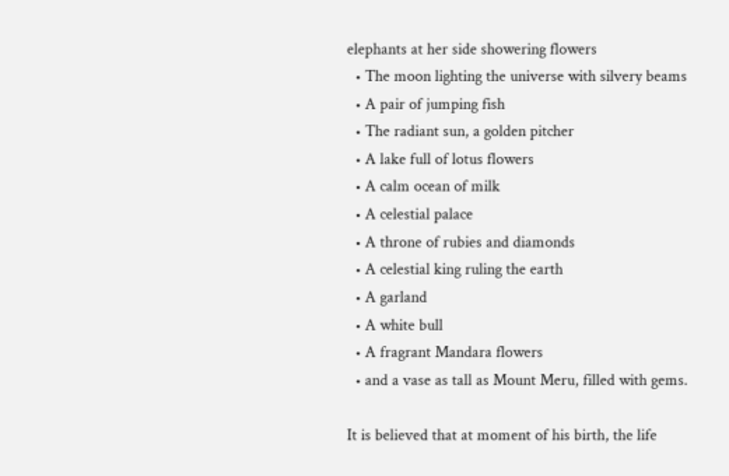elephants at her side showering flowers
  • The moon lighting the universe with silvery beams
  • A pair of jumping fish
  • The radiant sun, a golden pitcher
  • A lake full of lotus flowers
  • A calm ocean of milk
  • A celestial palace
  • A throne of rubies and diamonds
  • A celestial king ruling the earth
  • A garland
  • A white bull
  • A fragrant Mandara flowers
  • and a vase as tall as Mount Meru, filled with gems.

It is believed that at moment of his birth, the life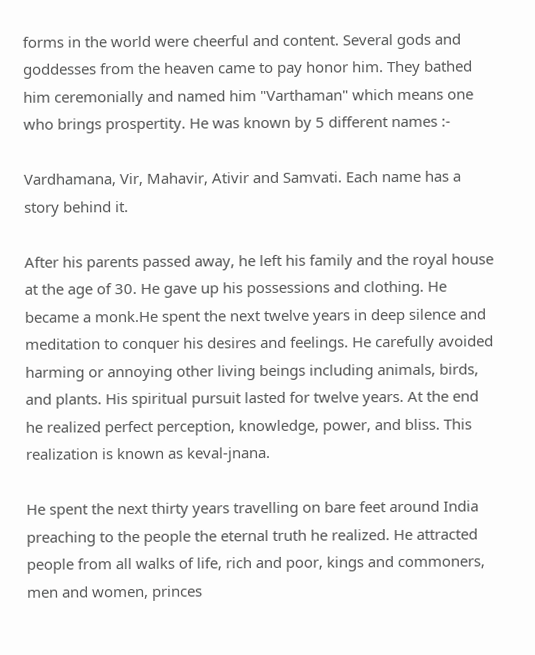forms in the world were cheerful and content. Several gods and goddesses from the heaven came to pay honor him. They bathed him ceremonially and named him "Varthaman" which means one who brings prospertity. He was known by 5 different names :-

Vardhamana, Vir, Mahavir, Ativir and Samvati. Each name has a story behind it.

After his parents passed away, he left his family and the royal house at the age of 30. He gave up his possessions and clothing. He became a monk.He spent the next twelve years in deep silence and meditation to conquer his desires and feelings. He carefully avoided harming or annoying other living beings including animals, birds, and plants. His spiritual pursuit lasted for twelve years. At the end he realized perfect perception, knowledge, power, and bliss. This realization is known as keval-jnana.

He spent the next thirty years travelling on bare feet around India preaching to the people the eternal truth he realized. He attracted people from all walks of life, rich and poor, kings and commoners, men and women, princes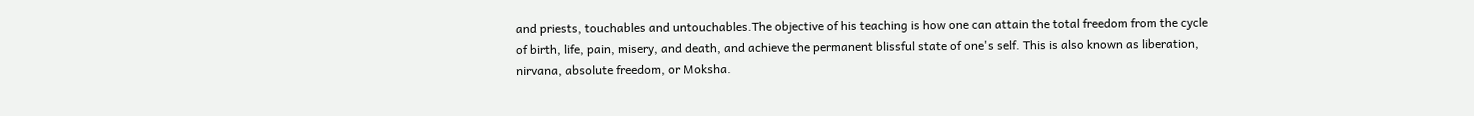and priests, touchables and untouchables.The objective of his teaching is how one can attain the total freedom from the cycle of birth, life, pain, misery, and death, and achieve the permanent blissful state of one's self. This is also known as liberation, nirvana, absolute freedom, or Moksha.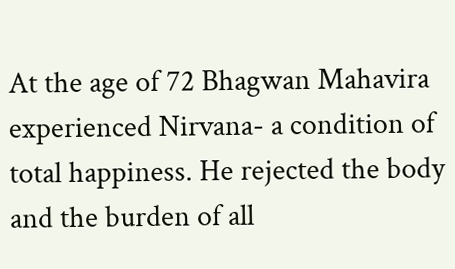At the age of 72 Bhagwan Mahavira experienced Nirvana- a condition of total happiness. He rejected the body and the burden of all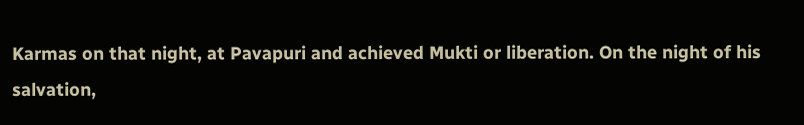Karmas on that night, at Pavapuri and achieved Mukti or liberation. On the night of his salvation,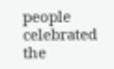people celebrated the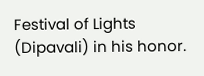Festival of Lights (Dipavali) in his honor.